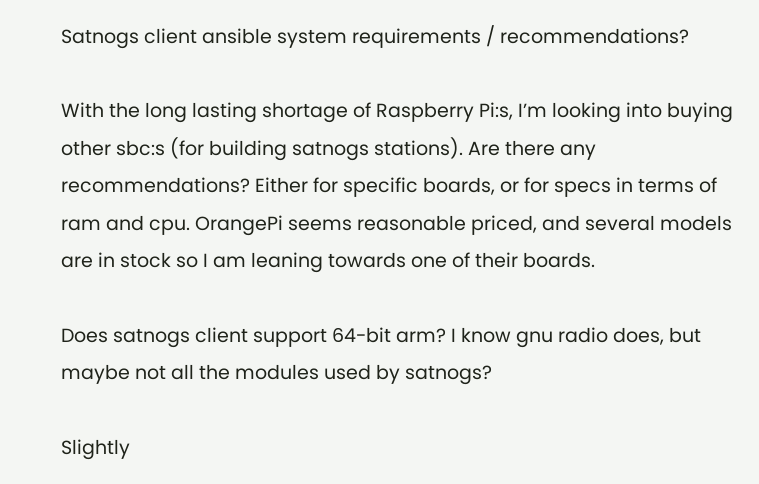Satnogs client ansible system requirements / recommendations?

With the long lasting shortage of Raspberry Pi:s, I’m looking into buying other sbc:s (for building satnogs stations). Are there any recommendations? Either for specific boards, or for specs in terms of ram and cpu. OrangePi seems reasonable priced, and several models are in stock so I am leaning towards one of their boards.

Does satnogs client support 64-bit arm? I know gnu radio does, but maybe not all the modules used by satnogs?

Slightly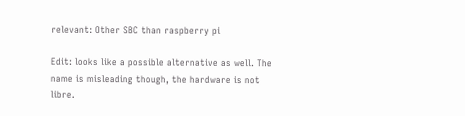relevant: Other SBC than raspberry pi

Edit: looks like a possible alternative as well. The name is misleading though, the hardware is not libre.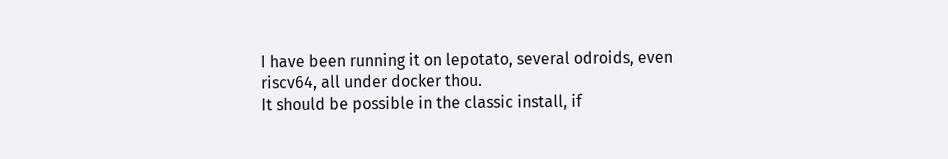I have been running it on lepotato, several odroids, even riscv64, all under docker thou.
It should be possible in the classic install, if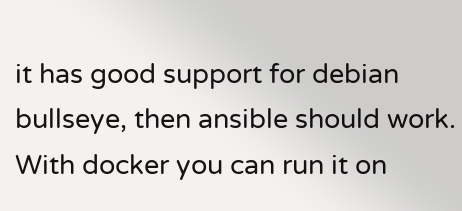it has good support for debian bullseye, then ansible should work. With docker you can run it on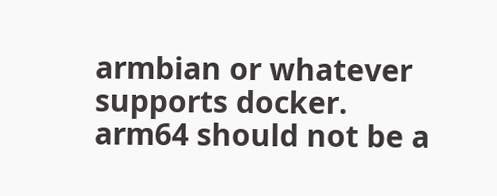armbian or whatever supports docker.
arm64 should not be a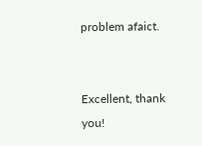problem afaict.


Excellent, thank you!